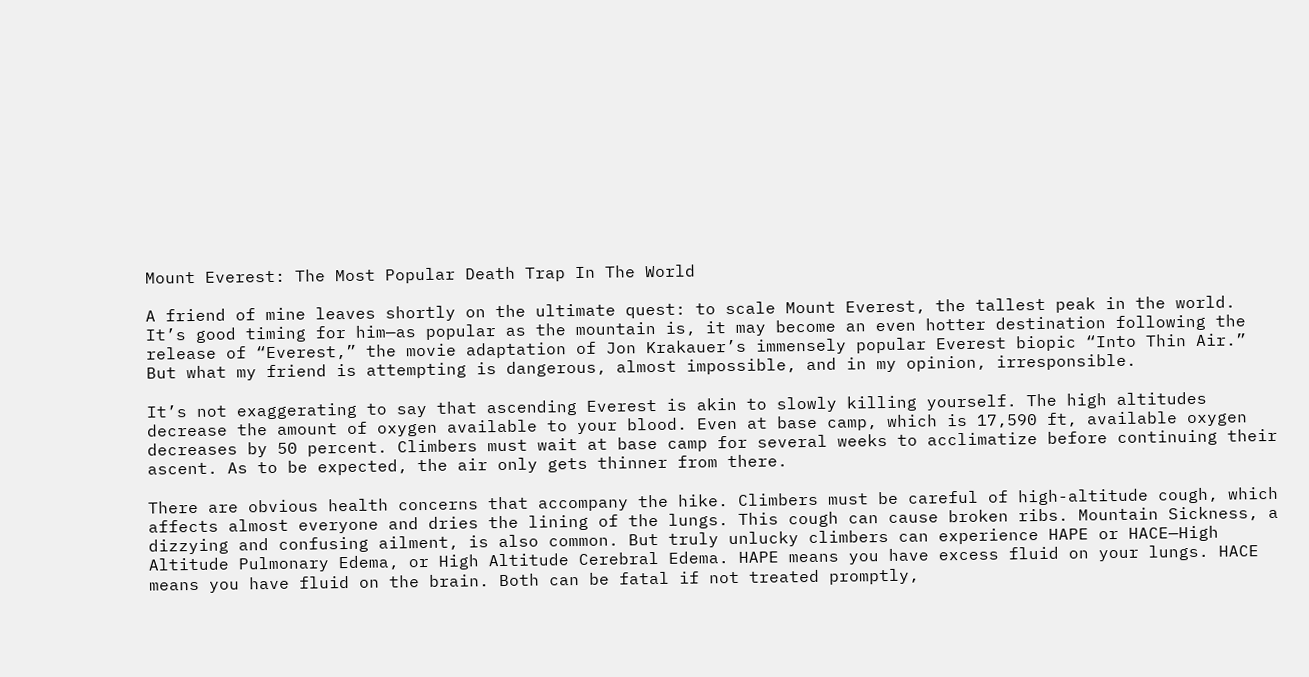Mount Everest: The Most Popular Death Trap In The World

A friend of mine leaves shortly on the ultimate quest: to scale Mount Everest, the tallest peak in the world. It’s good timing for him—as popular as the mountain is, it may become an even hotter destination following the release of “Everest,” the movie adaptation of Jon Krakauer’s immensely popular Everest biopic “Into Thin Air.” But what my friend is attempting is dangerous, almost impossible, and in my opinion, irresponsible.

It’s not exaggerating to say that ascending Everest is akin to slowly killing yourself. The high altitudes decrease the amount of oxygen available to your blood. Even at base camp, which is 17,590 ft, available oxygen decreases by 50 percent. Climbers must wait at base camp for several weeks to acclimatize before continuing their ascent. As to be expected, the air only gets thinner from there.

There are obvious health concerns that accompany the hike. Climbers must be careful of high-altitude cough, which affects almost everyone and dries the lining of the lungs. This cough can cause broken ribs. Mountain Sickness, a dizzying and confusing ailment, is also common. But truly unlucky climbers can experience HAPE or HACE—High Altitude Pulmonary Edema, or High Altitude Cerebral Edema. HAPE means you have excess fluid on your lungs. HACE means you have fluid on the brain. Both can be fatal if not treated promptly,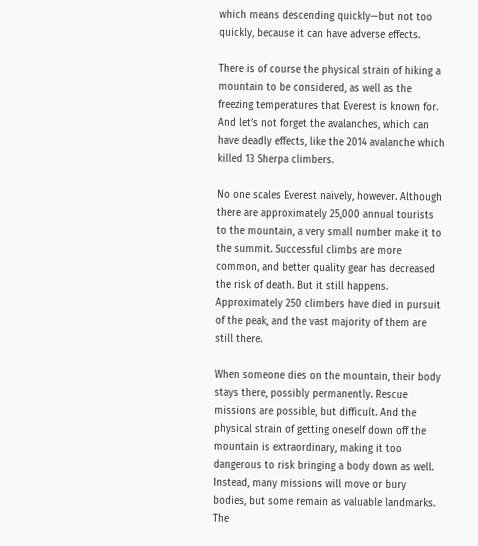which means descending quickly—but not too quickly, because it can have adverse effects.

There is of course the physical strain of hiking a mountain to be considered, as well as the freezing temperatures that Everest is known for. And let’s not forget the avalanches, which can have deadly effects, like the 2014 avalanche which killed 13 Sherpa climbers.

No one scales Everest naively, however. Although there are approximately 25,000 annual tourists to the mountain, a very small number make it to the summit. Successful climbs are more common, and better quality gear has decreased the risk of death. But it still happens. Approximately 250 climbers have died in pursuit of the peak, and the vast majority of them are still there.

When someone dies on the mountain, their body stays there, possibly permanently. Rescue missions are possible, but difficult. And the physical strain of getting oneself down off the mountain is extraordinary, making it too dangerous to risk bringing a body down as well. Instead, many missions will move or bury bodies, but some remain as valuable landmarks. The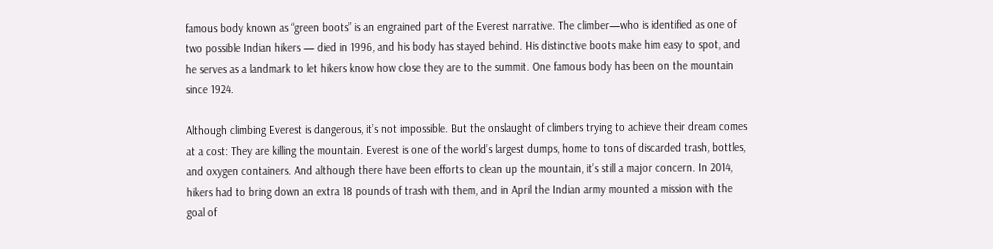famous body known as “green boots” is an engrained part of the Everest narrative. The climber—who is identified as one of two possible Indian hikers — died in 1996, and his body has stayed behind. His distinctive boots make him easy to spot, and he serves as a landmark to let hikers know how close they are to the summit. One famous body has been on the mountain since 1924.

Although climbing Everest is dangerous, it’s not impossible. But the onslaught of climbers trying to achieve their dream comes at a cost: They are killing the mountain. Everest is one of the world’s largest dumps, home to tons of discarded trash, bottles, and oxygen containers. And although there have been efforts to clean up the mountain, it’s still a major concern. In 2014, hikers had to bring down an extra 18 pounds of trash with them, and in April the Indian army mounted a mission with the goal of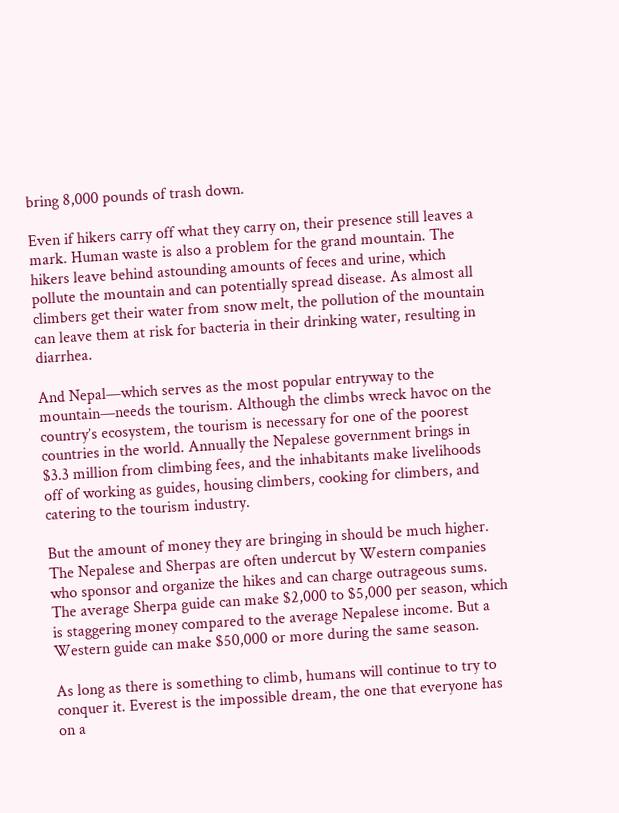bring 8,000 pounds of trash down.

Even if hikers carry off what they carry on, their presence still leaves a mark. Human waste is also a problem for the grand mountain. The hikers leave behind astounding amounts of feces and urine, which pollute the mountain and can potentially spread disease. As almost all climbers get their water from snow melt, the pollution of the mountain can leave them at risk for bacteria in their drinking water, resulting in diarrhea.

And Nepal—which serves as the most popular entryway to the mountain—needs the tourism. Although the climbs wreck havoc on the country’s ecosystem, the tourism is necessary for one of the poorest countries in the world. Annually the Nepalese government brings in $3.3 million from climbing fees, and the inhabitants make livelihoods off of working as guides, housing climbers, cooking for climbers, and catering to the tourism industry.

But the amount of money they are bringing in should be much higher. The Nepalese and Sherpas are often undercut by Western companies who sponsor and organize the hikes and can charge outrageous sums. The average Sherpa guide can make $2,000 to $5,000 per season, which is staggering money compared to the average Nepalese income. But a Western guide can make $50,000 or more during the same season.

As long as there is something to climb, humans will continue to try to conquer it. Everest is the impossible dream, the one that everyone has on a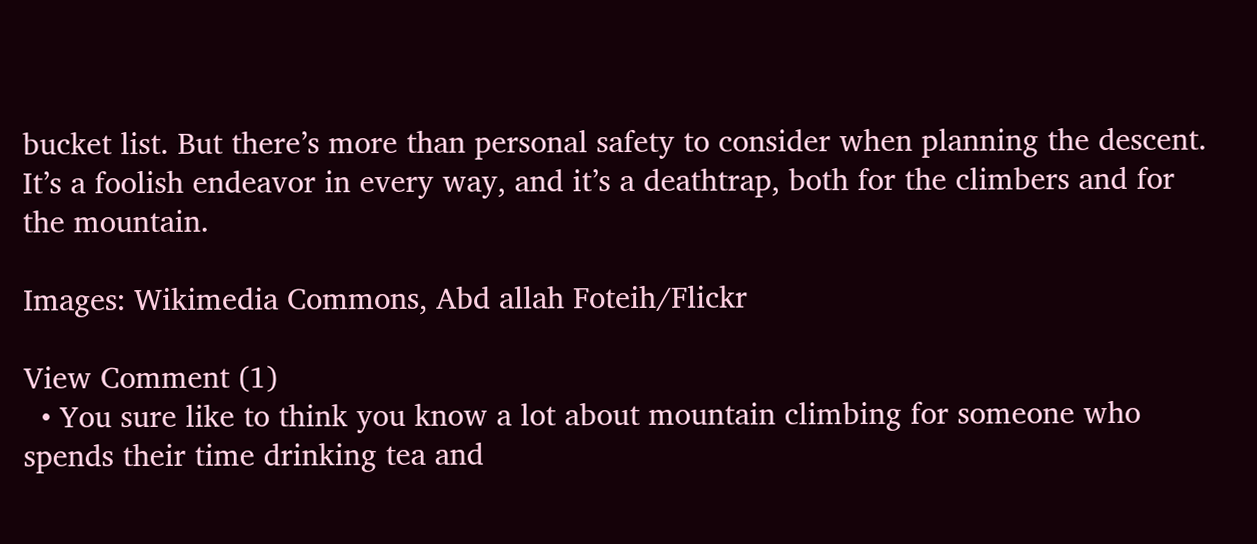bucket list. But there’s more than personal safety to consider when planning the descent. It’s a foolish endeavor in every way, and it’s a deathtrap, both for the climbers and for the mountain.

Images: Wikimedia Commons, Abd allah Foteih/Flickr

View Comment (1)
  • You sure like to think you know a lot about mountain climbing for someone who spends their time drinking tea and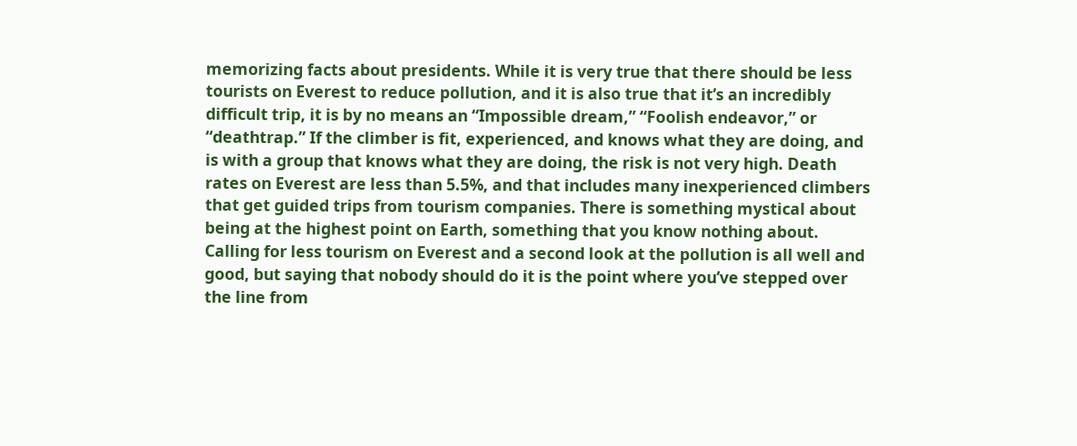memorizing facts about presidents. While it is very true that there should be less tourists on Everest to reduce pollution, and it is also true that it’s an incredibly difficult trip, it is by no means an “Impossible dream,” “Foolish endeavor,” or “deathtrap.” If the climber is fit, experienced, and knows what they are doing, and is with a group that knows what they are doing, the risk is not very high. Death rates on Everest are less than 5.5%, and that includes many inexperienced climbers that get guided trips from tourism companies. There is something mystical about being at the highest point on Earth, something that you know nothing about. Calling for less tourism on Everest and a second look at the pollution is all well and good, but saying that nobody should do it is the point where you’ve stepped over the line from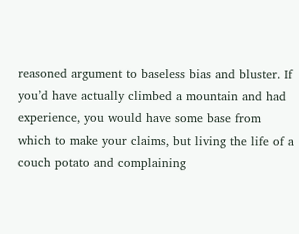reasoned argument to baseless bias and bluster. If you’d have actually climbed a mountain and had experience, you would have some base from which to make your claims, but living the life of a couch potato and complaining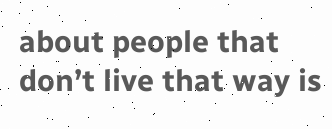about people that don’t live that way is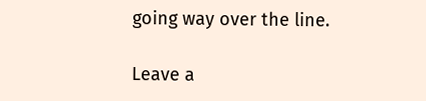going way over the line.

Leave a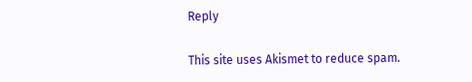Reply

This site uses Akismet to reduce spam.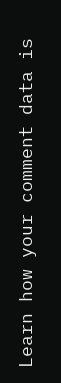Learn how your comment data is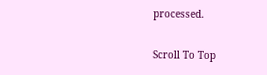processed.

Scroll To Top